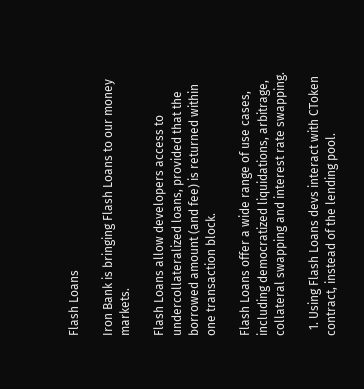Flash Loans

Iron Bank is bringing Flash Loans to our money markets.

Flash Loans allow developers access to undercollateralized loans, provided that the borrowed amount (and fee) is returned within one transaction block.

Flash Loans offer a wide range of use cases, including democratized liquidations, arbitrage, collateral swapping and interest rate swapping.

  1. Using Flash Loans devs interact with CToken contract, instead of the lending pool.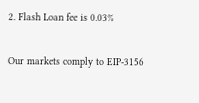2. Flash Loan fee is 0.03%

Our markets comply to EIP-3156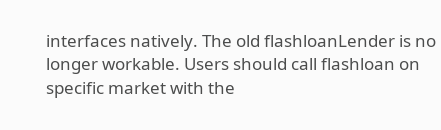interfaces natively. The old flashloanLender is no longer workable. Users should call flashloan on specific market with the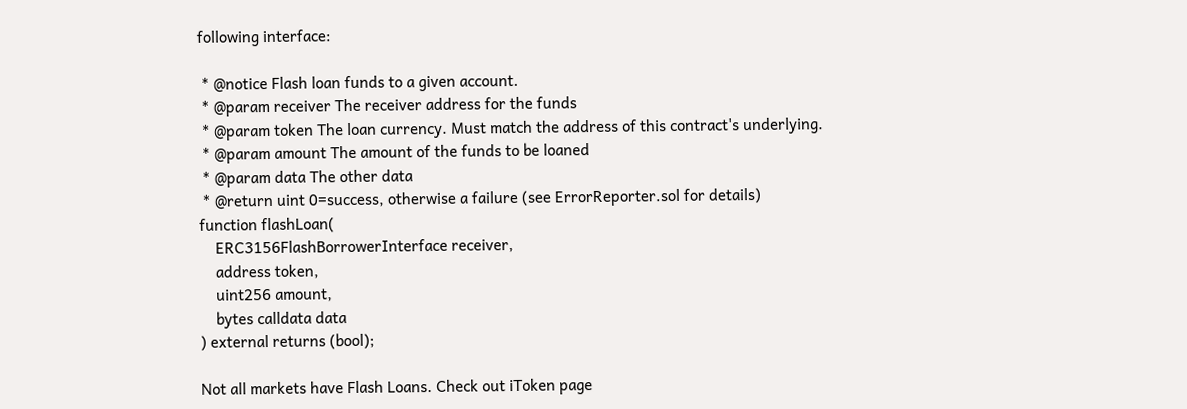following interface:

 * @notice Flash loan funds to a given account.
 * @param receiver The receiver address for the funds
 * @param token The loan currency. Must match the address of this contract's underlying.
 * @param amount The amount of the funds to be loaned
 * @param data The other data
 * @return uint 0=success, otherwise a failure (see ErrorReporter.sol for details)
function flashLoan(
    ERC3156FlashBorrowerInterface receiver,
    address token,
    uint256 amount,
    bytes calldata data
) external returns (bool);

Not all markets have Flash Loans. Check out iToken page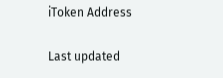iToken Address

Last updated